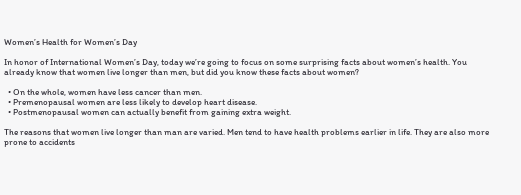Women’s Health for Women’s Day

In honor of International Women’s Day, today we’re going to focus on some surprising facts about women’s health. You already know that women live longer than men, but did you know these facts about women?

  • On the whole, women have less cancer than men.
  • Premenopausal women are less likely to develop heart disease.
  • Postmenopausal women can actually benefit from gaining extra weight.

The reasons that women live longer than man are varied. Men tend to have health problems earlier in life. They are also more prone to accidents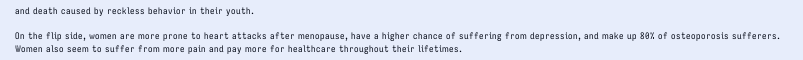and death caused by reckless behavior in their youth.

On the flip side, women are more prone to heart attacks after menopause, have a higher chance of suffering from depression, and make up 80% of osteoporosis sufferers. Women also seem to suffer from more pain and pay more for healthcare throughout their lifetimes.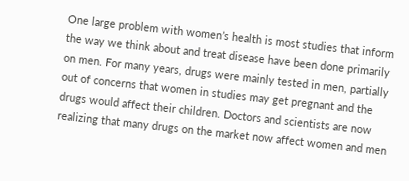One large problem with women’s health is most studies that inform the way we think about and treat disease have been done primarily on men. For many years, drugs were mainly tested in men, partially out of concerns that women in studies may get pregnant and the drugs would affect their children. Doctors and scientists are now realizing that many drugs on the market now affect women and men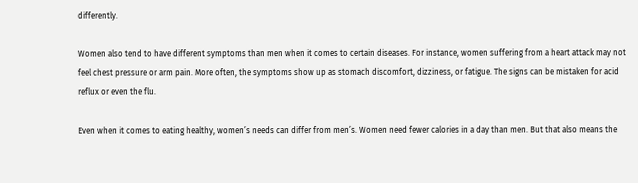differently.

Women also tend to have different symptoms than men when it comes to certain diseases. For instance, women suffering from a heart attack may not feel chest pressure or arm pain. More often, the symptoms show up as stomach discomfort, dizziness, or fatigue. The signs can be mistaken for acid reflux or even the flu.

Even when it comes to eating healthy, women’s needs can differ from men’s. Women need fewer calories in a day than men. But that also means the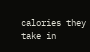calories they take in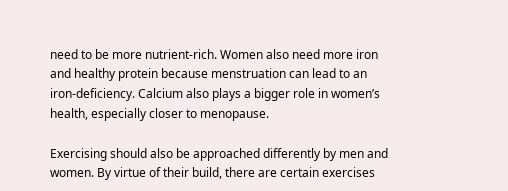need to be more nutrient-rich. Women also need more iron and healthy protein because menstruation can lead to an iron-deficiency. Calcium also plays a bigger role in women’s health, especially closer to menopause.

Exercising should also be approached differently by men and women. By virtue of their build, there are certain exercises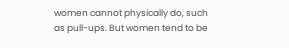women cannot physically do, such as pull-ups. But women tend to be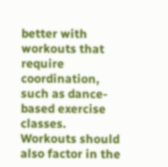better with workouts that require coordination, such as dance-based exercise classes. Workouts should also factor in the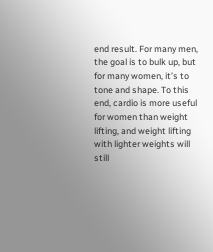end result. For many men, the goal is to bulk up, but for many women, it’s to tone and shape. To this end, cardio is more useful for women than weight lifting, and weight lifting with lighter weights will still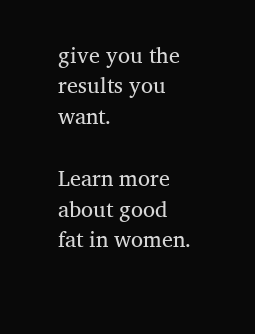give you the results you want.

Learn more about good fat in women.